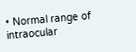• Normal range of intraocular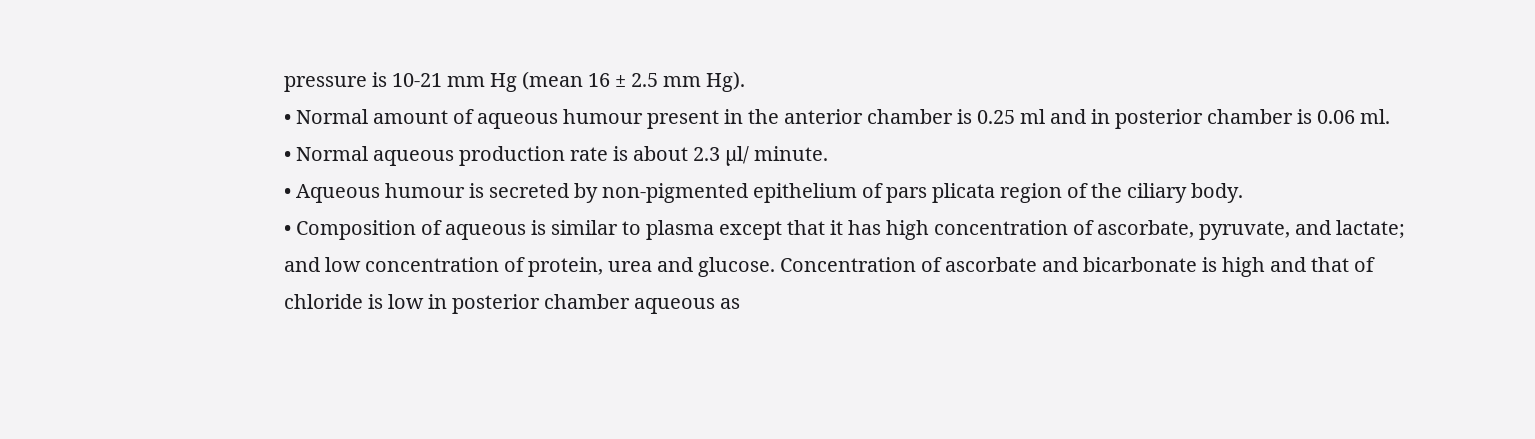pressure is 10-21 mm Hg (mean 16 ± 2.5 mm Hg).
• Normal amount of aqueous humour present in the anterior chamber is 0.25 ml and in posterior chamber is 0.06 ml.
• Normal aqueous production rate is about 2.3 µl/ minute.
• Aqueous humour is secreted by non-pigmented epithelium of pars plicata region of the ciliary body.
• Composition of aqueous is similar to plasma except that it has high concentration of ascorbate, pyruvate, and lactate; and low concentration of protein, urea and glucose. Concentration of ascorbate and bicarbonate is high and that of chloride is low in posterior chamber aqueous as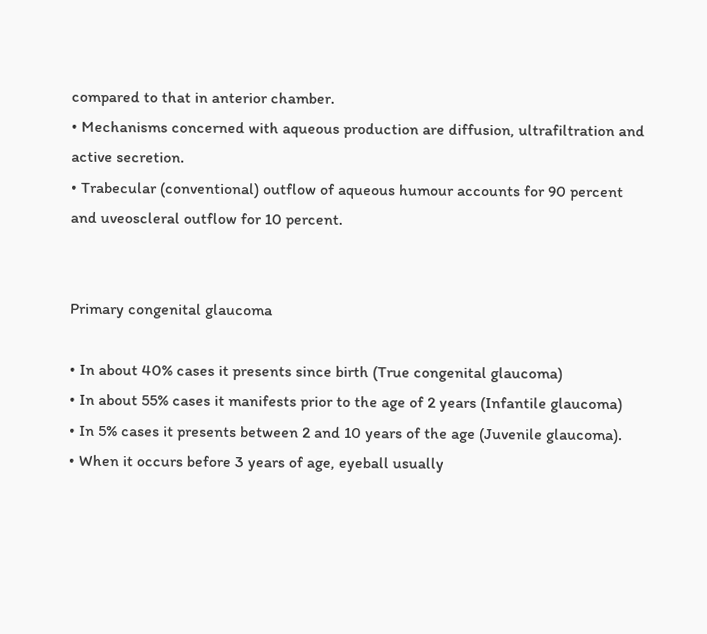compared to that in anterior chamber.
• Mechanisms concerned with aqueous production are diffusion, ultrafiltration and active secretion.
• Trabecular (conventional) outflow of aqueous humour accounts for 90 percent and uveoscleral outflow for 10 percent.


Primary congenital glaucoma

• In about 40% cases it presents since birth (True congenital glaucoma)
• In about 55% cases it manifests prior to the age of 2 years (Infantile glaucoma)
• In 5% cases it presents between 2 and 10 years of the age (Juvenile glaucoma).
• When it occurs before 3 years of age, eyeball usually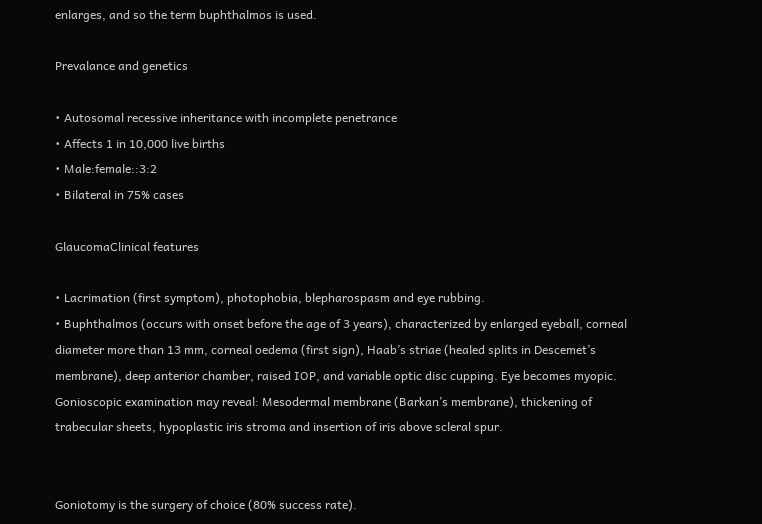enlarges, and so the term buphthalmos is used.

Prevalance and genetics

• Autosomal recessive inheritance with incomplete penetrance
• Affects 1 in 10,000 live births
• Male:female::3:2
• Bilateral in 75% cases

GlaucomaClinical features

• Lacrimation (first symptom), photophobia, blepharospasm and eye rubbing.
• Buphthalmos (occurs with onset before the age of 3 years), characterized by enlarged eyeball, corneal diameter more than 13 mm, corneal oedema (first sign), Haab’s striae (healed splits in Descemet’s membrane), deep anterior chamber, raised IOP, and variable optic disc cupping. Eye becomes myopic.
Gonioscopic examination may reveal: Mesodermal membrane (Barkan’s membrane), thickening of trabecular sheets, hypoplastic iris stroma and insertion of iris above scleral spur.


Goniotomy is the surgery of choice (80% success rate).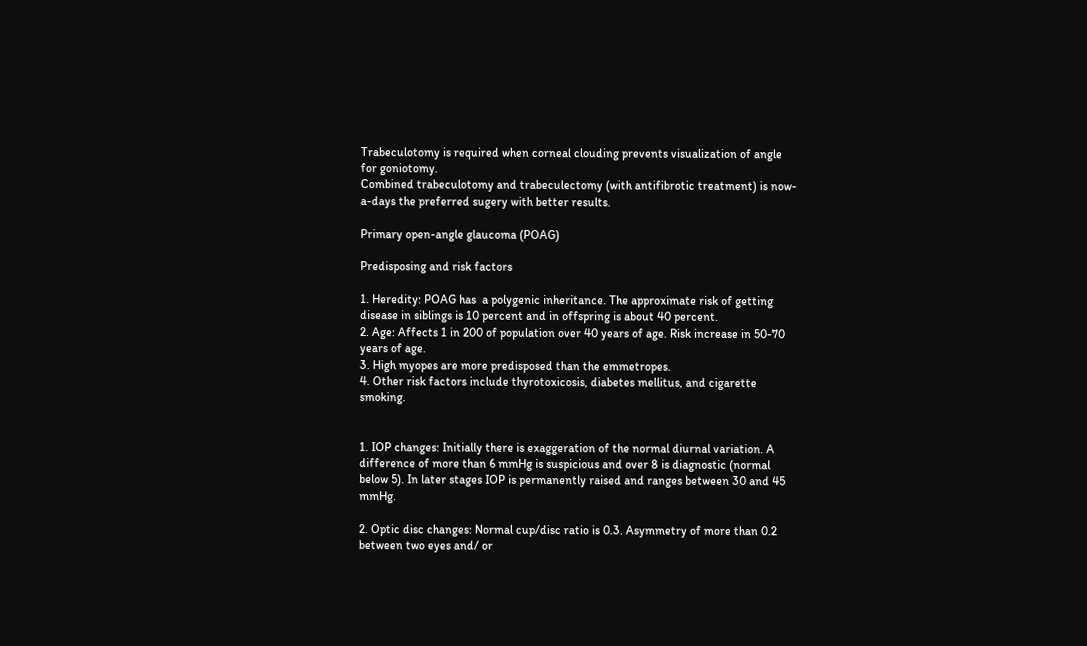Trabeculotomy is required when corneal clouding prevents visualization of angle for goniotomy.
Combined trabeculotomy and trabeculectomy (with antifibrotic treatment) is now-a-days the preferred sugery with better results.

Primary open-angle glaucoma (POAG)

Predisposing and risk factors

1. Heredity: POAG has  a polygenic inheritance. The approximate risk of getting disease in siblings is 10 percent and in offspring is about 40 percent.
2. Age: Affects 1 in 200 of population over 40 years of age. Risk increase in 50-70 years of age.
3. High myopes are more predisposed than the emmetropes.
4. Other risk factors include thyrotoxicosis, diabetes mellitus, and cigarette smoking.


1. IOP changes: Initially there is exaggeration of the normal diurnal variation. A difference of more than 6 mmHg is suspicious and over 8 is diagnostic (normal below 5). In later stages IOP is permanently raised and ranges between 30 and 45 mmHg.

2. Optic disc changes: Normal cup/disc ratio is 0.3. Asymmetry of more than 0.2 between two eyes and/ or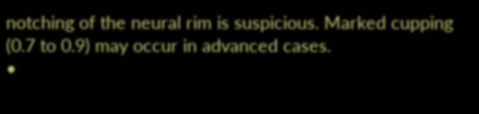notching of the neural rim is suspicious. Marked cupping (0.7 to 0.9) may occur in advanced cases.
•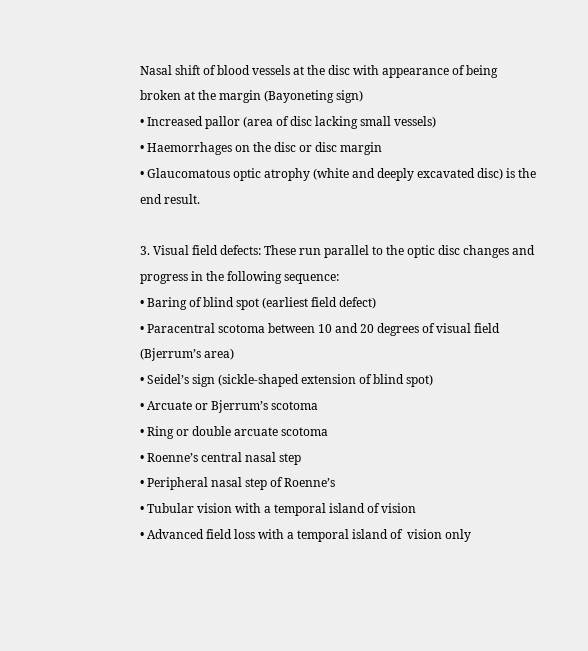Nasal shift of blood vessels at the disc with appearance of being broken at the margin (Bayoneting sign)
• Increased pallor (area of disc lacking small vessels)
• Haemorrhages on the disc or disc margin
• Glaucomatous optic atrophy (white and deeply excavated disc) is the end result.

3. Visual field defects: These run parallel to the optic disc changes and progress in the following sequence:
• Baring of blind spot (earliest field defect)
• Paracentral scotoma between 10 and 20 degrees of visual field (Bjerrum’s area)
• Seidel’s sign (sickle-shaped extension of blind spot)
• Arcuate or Bjerrum’s scotoma
• Ring or double arcuate scotoma
• Roenne’s central nasal step
• Peripheral nasal step of Roenne’s
• Tubular vision with a temporal island of vision
• Advanced field loss with a temporal island of  vision only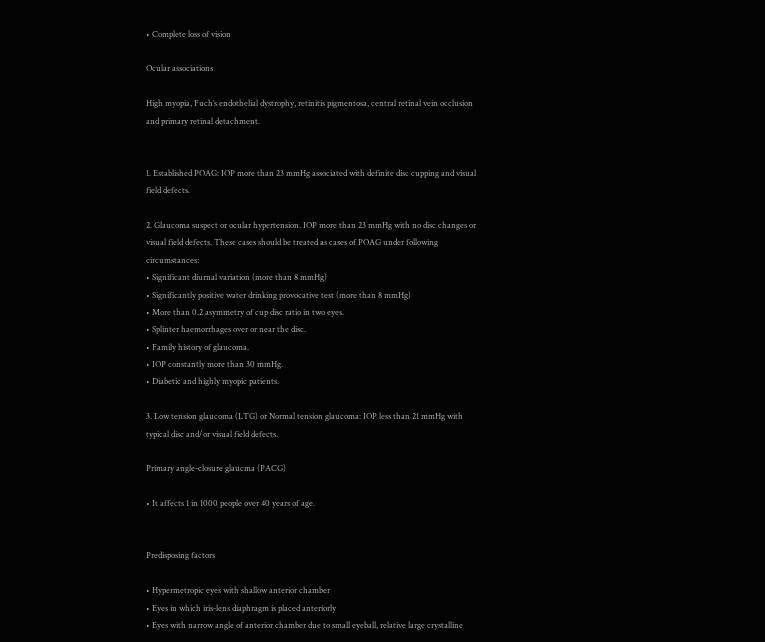• Complete loss of vision

Ocular associations

High myopia, Fuch’s endothelial dystrophy, retinitis pigmentosa, central retinal vein occlusion and primary retinal detachment.


1. Established POAG: IOP more than 23 mmHg associated with definite disc cupping and visual field defects.

2. Glaucoma suspect or ocular hypertension. IOP more than 23 mmHg with no disc changes or visual field defects. These cases should be treated as cases of POAG under following circumstances:
• Significant diurnal variation (more than 8 mmHg)
• Significantly positive water drinking provocative test (more than 8 mmHg)
• More than 0.2 asymmetry of cup disc ratio in two eyes.
• Splinter haemorrhages over or near the disc.
• Family history of glaucoma.
• IOP constantly more than 30 mmHg.
• Diabetic and highly myopic patients.

3. Low tension glaucoma (LTG) or Normal tension glaucoma: IOP less than 21 mmHg with typical disc and/or visual field defects.

Primary angle-closure glaucma (PACG)

• It affects 1 in 1000 people over 40 years of age.


Predisposing factors

• Hypermetropic eyes with shallow anterior chamber
• Eyes in which iris-lens diaphragm is placed anteriorly
• Eyes with narrow angle of anterior chamber due to small eyeball, relative large crystalline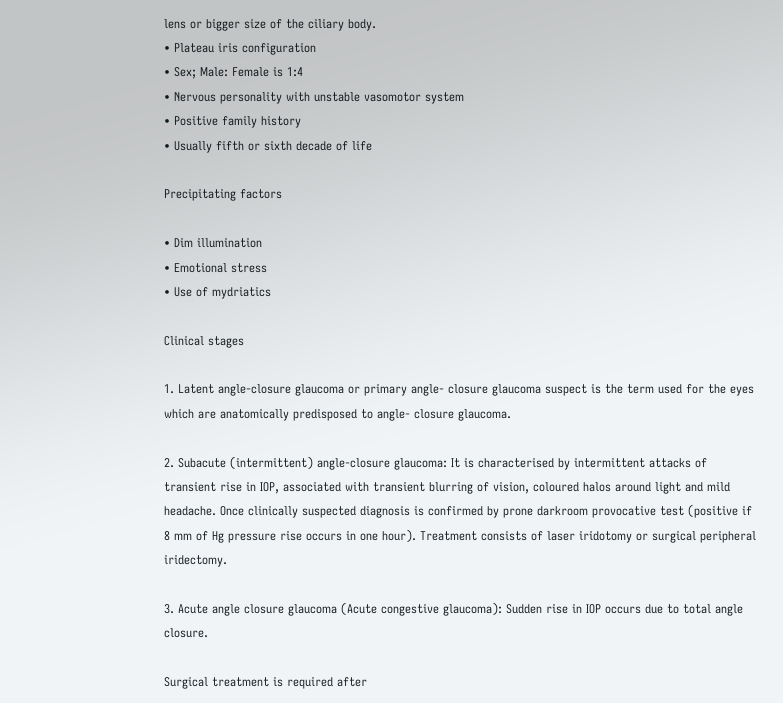lens or bigger size of the ciliary body.
• Plateau iris configuration
• Sex; Male: Female is 1:4
• Nervous personality with unstable vasomotor system
• Positive family history
• Usually fifth or sixth decade of life

Precipitating factors

• Dim illumination
• Emotional stress
• Use of mydriatics

Clinical stages

1. Latent angle-closure glaucoma or primary angle- closure glaucoma suspect is the term used for the eyes which are anatomically predisposed to angle- closure glaucoma.

2. Subacute (intermittent) angle-closure glaucoma: It is characterised by intermittent attacks of transient rise in IOP, associated with transient blurring of vision, coloured halos around light and mild headache. Once clinically suspected diagnosis is confirmed by prone darkroom provocative test (positive if 8 mm of Hg pressure rise occurs in one hour). Treatment consists of laser iridotomy or surgical peripheral iridectomy.

3. Acute angle closure glaucoma (Acute congestive glaucoma): Sudden rise in IOP occurs due to total angle closure.

Surgical treatment is required after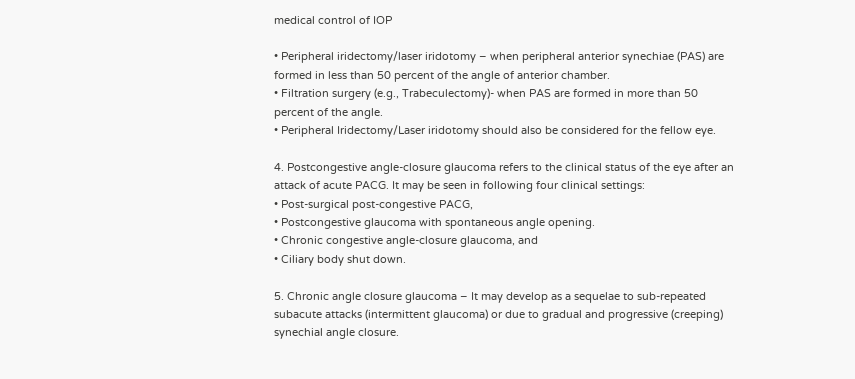medical control of IOP

• Peripheral iridectomy/laser iridotomy – when peripheral anterior synechiae (PAS) are formed in less than 50 percent of the angle of anterior chamber.
• Filtration surgery (e.g., Trabeculectomy)- when PAS are formed in more than 50 percent of the angle.
• Peripheral Iridectomy/Laser iridotomy should also be considered for the fellow eye.

4. Postcongestive angle-closure glaucoma refers to the clinical status of the eye after an attack of acute PACG. It may be seen in following four clinical settings:
• Post-surgical post-congestive PACG,
• Postcongestive glaucoma with spontaneous angle opening.
• Chronic congestive angle-closure glaucoma, and
• Ciliary body shut down.

5. Chronic angle closure glaucoma – It may develop as a sequelae to sub-repeated subacute attacks (intermittent glaucoma) or due to gradual and progressive (creeping) synechial angle closure.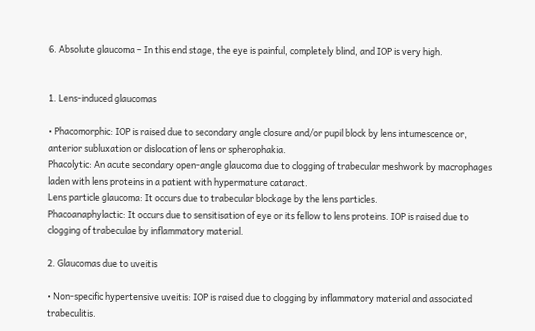6. Absolute glaucoma – In this end stage, the eye is painful, completely blind, and IOP is very high.


1. Lens-induced glaucomas

• Phacomorphic: IOP is raised due to secondary angle closure and/or pupil block by lens intumescence or, anterior subluxation or dislocation of lens or spherophakia.
Phacolytic: An acute secondary open-angle glaucoma due to clogging of trabecular meshwork by macrophages laden with lens proteins in a patient with hypermature cataract.
Lens particle glaucoma: It occurs due to trabecular blockage by the lens particles.
Phacoanaphylactic: It occurs due to sensitisation of eye or its fellow to lens proteins. IOP is raised due to clogging of trabeculae by inflammatory material.

2. Glaucomas due to uveitis

• Non-specific hypertensive uveitis: IOP is raised due to clogging by inflammatory material and associated trabeculitis.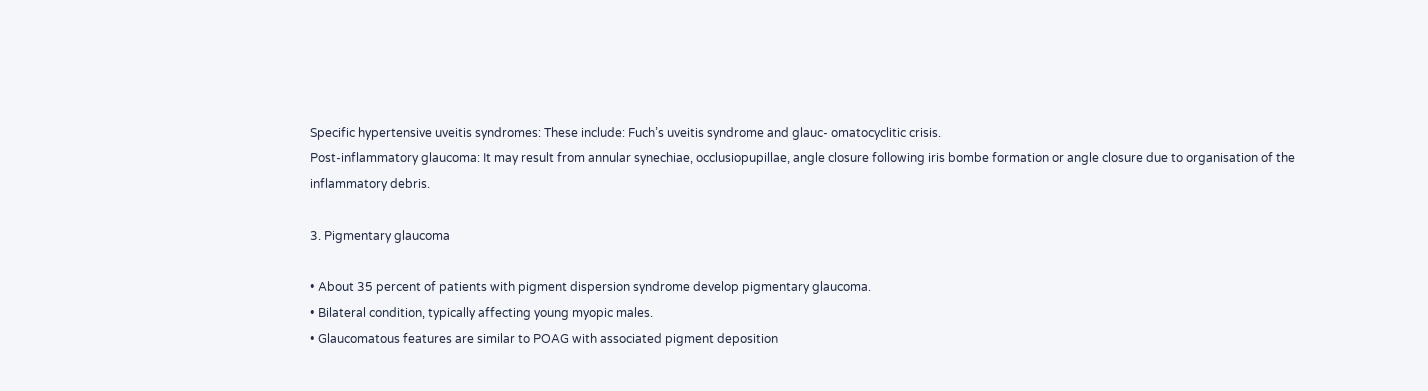Specific hypertensive uveitis syndromes: These include: Fuch’s uveitis syndrome and glauc- omatocyclitic crisis.
Post-inflammatory glaucoma: It may result from annular synechiae, occlusiopupillae, angle closure following iris bombe formation or angle closure due to organisation of the inflammatory debris.

3. Pigmentary glaucoma

• About 35 percent of patients with pigment dispersion syndrome develop pigmentary glaucoma.
• Bilateral condition, typically affecting young myopic males.
• Glaucomatous features are similar to POAG with associated pigment deposition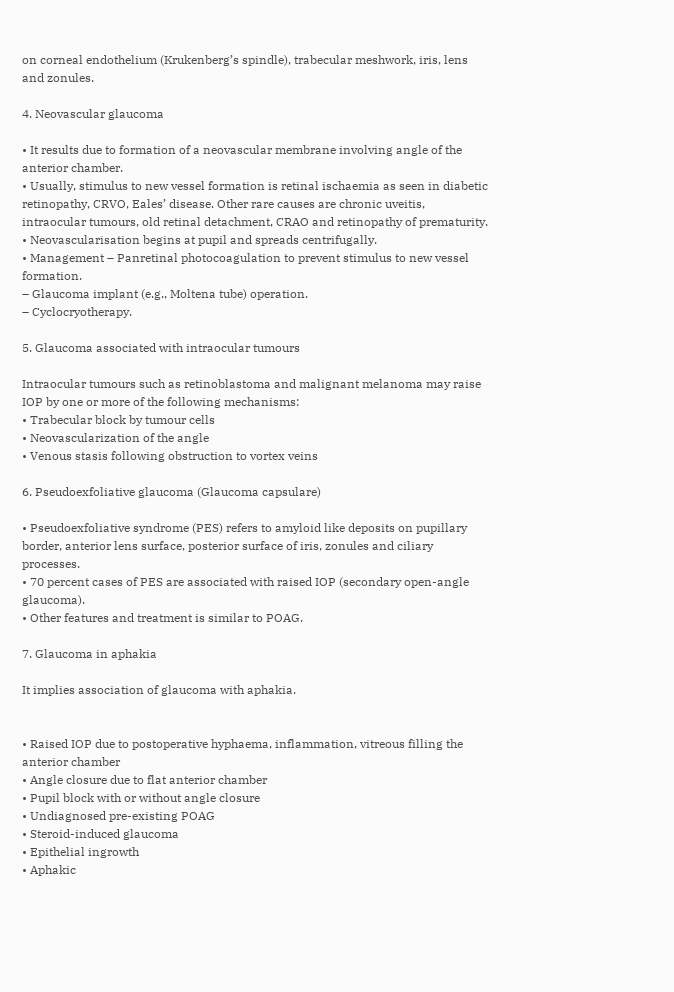on corneal endothelium (Krukenberg’s spindle), trabecular meshwork, iris, lens and zonules.

4. Neovascular glaucoma

• It results due to formation of a neovascular membrane involving angle of the anterior chamber.
• Usually, stimulus to new vessel formation is retinal ischaemia as seen in diabetic retinopathy, CRVO, Eales’ disease. Other rare causes are chronic uveitis, intraocular tumours, old retinal detachment, CRAO and retinopathy of prematurity.
• Neovascularisation begins at pupil and spreads centrifugally.
• Management – Panretinal photocoagulation to prevent stimulus to new vessel formation.
– Glaucoma implant (e.g., Moltena tube) operation.
– Cyclocryotherapy.

5. Glaucoma associated with intraocular tumours

Intraocular tumours such as retinoblastoma and malignant melanoma may raise IOP by one or more of the following mechanisms:
• Trabecular block by tumour cells
• Neovascularization of the angle
• Venous stasis following obstruction to vortex veins

6. Pseudoexfoliative glaucoma (Glaucoma capsulare)

• Pseudoexfoliative syndrome (PES) refers to amyloid like deposits on pupillary border, anterior lens surface, posterior surface of iris, zonules and ciliary processes.
• 70 percent cases of PES are associated with raised IOP (secondary open-angle glaucoma).
• Other features and treatment is similar to POAG.

7. Glaucoma in aphakia

It implies association of glaucoma with aphakia.


• Raised IOP due to postoperative hyphaema, inflammation, vitreous filling the anterior chamber
• Angle closure due to flat anterior chamber
• Pupil block with or without angle closure
• Undiagnosed pre-existing POAG
• Steroid-induced glaucoma
• Epithelial ingrowth
• Aphakic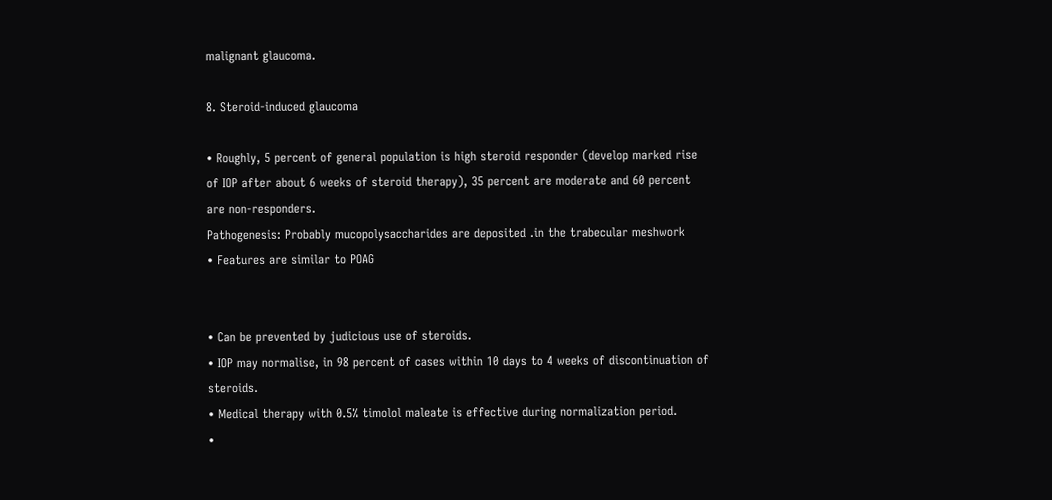malignant glaucoma.

8. Steroid-induced glaucoma

• Roughly, 5 percent of general population is high steroid responder (develop marked rise of IOP after about 6 weeks of steroid therapy), 35 percent are moderate and 60 percent are non-responders.
Pathogenesis: Probably mucopolysaccharides are deposited .in the trabecular meshwork
• Features are similar to POAG


• Can be prevented by judicious use of steroids.
• IOP may normalise, in 98 percent of cases within 10 days to 4 weeks of discontinuation of steroids.
• Medical therapy with 0.5% timolol maleate is effective during normalization period.
•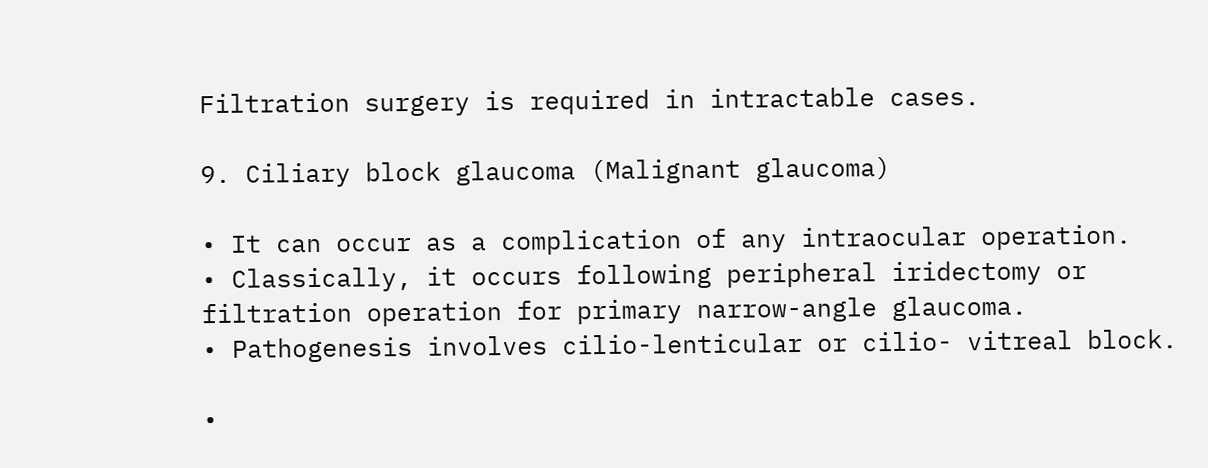Filtration surgery is required in intractable cases.

9. Ciliary block glaucoma (Malignant glaucoma)

• It can occur as a complication of any intraocular operation.
• Classically, it occurs following peripheral iridectomy or filtration operation for primary narrow-angle glaucoma.
• Pathogenesis involves cilio-lenticular or cilio- vitreal block.

•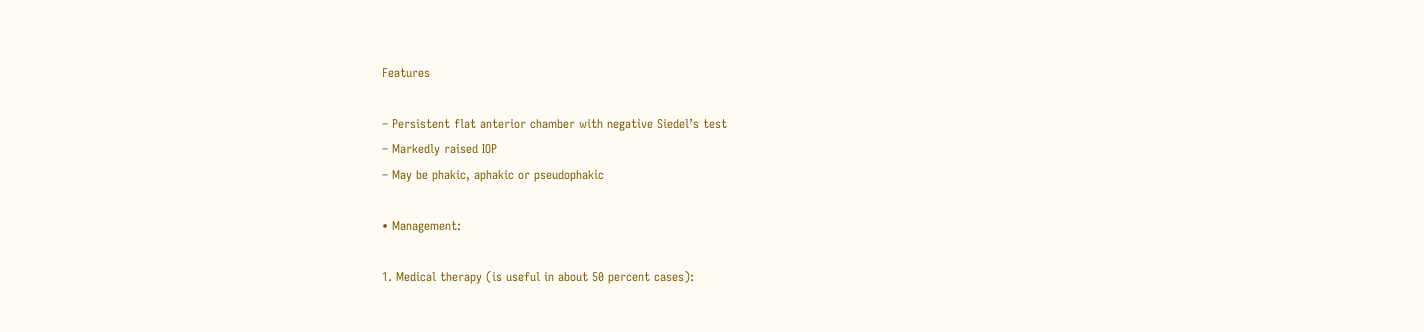Features

– Persistent flat anterior chamber with negative Siedel’s test
– Markedly raised IOP
– May be phakic, aphakic or pseudophakic

• Management:

1. Medical therapy (is useful in about 50 percent cases):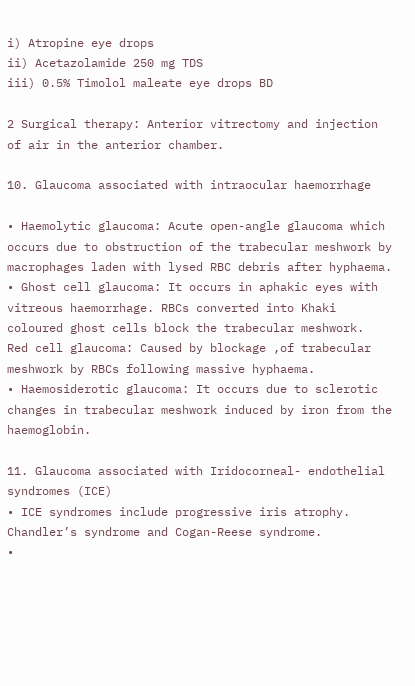i) Atropine eye drops
ii) Acetazolamide 250 mg TDS
iii) 0.5% Timolol maleate eye drops BD

2 Surgical therapy: Anterior vitrectomy and injection of air in the anterior chamber.

10. Glaucoma associated with intraocular haemorrhage

• Haemolytic glaucoma: Acute open-angle glaucoma which occurs due to obstruction of the trabecular meshwork by macrophages laden with lysed RBC debris after hyphaema.
• Ghost cell glaucoma: It occurs in aphakic eyes with vitreous haemorrhage. RBCs converted into Khaki coloured ghost cells block the trabecular meshwork.
Red cell glaucoma: Caused by blockage ,of trabecular meshwork by RBCs following massive hyphaema.
• Haemosiderotic glaucoma: It occurs due to sclerotic changes in trabecular meshwork induced by iron from the haemoglobin.

11. Glaucoma associated with Iridocorneal- endothelial syndromes (ICE)
• ICE syndromes include progressive iris atrophy. Chandler’s syndrome and Cogan-Reese syndrome.
•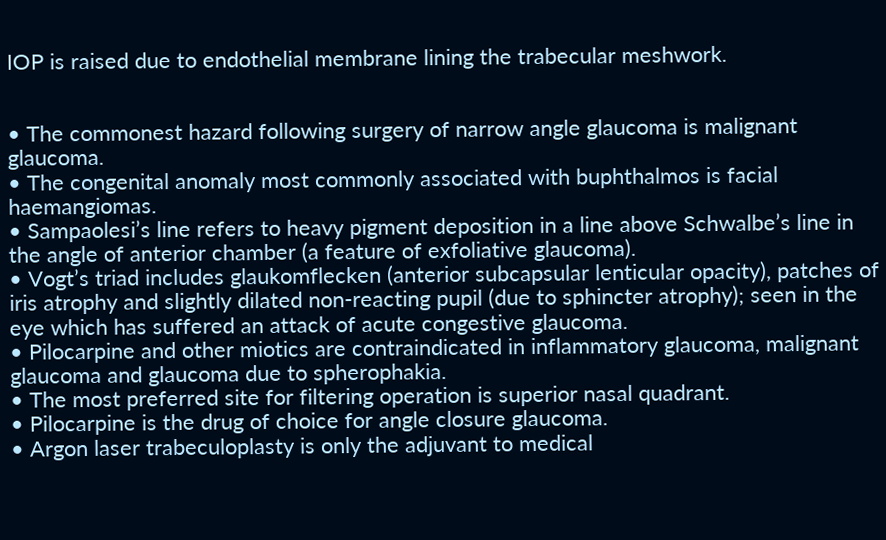IOP is raised due to endothelial membrane lining the trabecular meshwork.


• The commonest hazard following surgery of narrow angle glaucoma is malignant glaucoma.
• The congenital anomaly most commonly associated with buphthalmos is facial haemangiomas.
• Sampaolesi’s line refers to heavy pigment deposition in a line above Schwalbe’s line in the angle of anterior chamber (a feature of exfoliative glaucoma).
• Vogt’s triad includes glaukomflecken (anterior subcapsular lenticular opacity), patches of iris atrophy and slightly dilated non-reacting pupil (due to sphincter atrophy); seen in the eye which has suffered an attack of acute congestive glaucoma.
• Pilocarpine and other miotics are contraindicated in inflammatory glaucoma, malignant glaucoma and glaucoma due to spherophakia.
• The most preferred site for filtering operation is superior nasal quadrant.
• Pilocarpine is the drug of choice for angle closure glaucoma.
• Argon laser trabeculoplasty is only the adjuvant to medical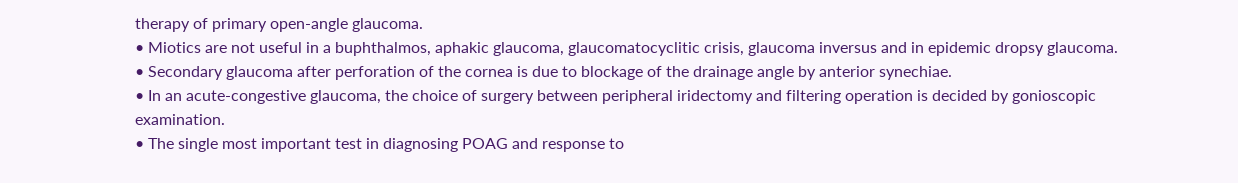therapy of primary open-angle glaucoma.
• Miotics are not useful in a buphthalmos, aphakic glaucoma, glaucomatocyclitic crisis, glaucoma inversus and in epidemic dropsy glaucoma.
• Secondary glaucoma after perforation of the cornea is due to blockage of the drainage angle by anterior synechiae.
• In an acute-congestive glaucoma, the choice of surgery between peripheral iridectomy and filtering operation is decided by gonioscopic examination.
• The single most important test in diagnosing POAG and response to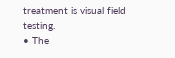treatment is visual field testing.
• The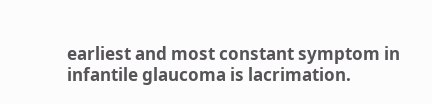earliest and most constant symptom in infantile glaucoma is lacrimation.